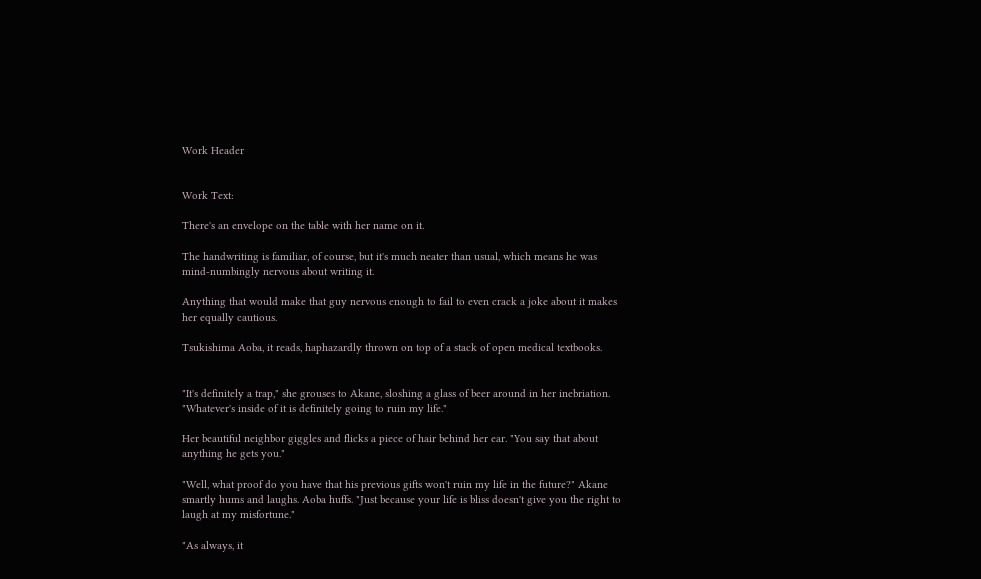Work Header


Work Text:

There's an envelope on the table with her name on it.

The handwriting is familiar, of course, but it's much neater than usual, which means he was mind-numbingly nervous about writing it.

Anything that would make that guy nervous enough to fail to even crack a joke about it makes her equally cautious.

Tsukishima Aoba, it reads, haphazardly thrown on top of a stack of open medical textbooks.


"It's definitely a trap," she grouses to Akane, sloshing a glass of beer around in her inebriation. "Whatever's inside of it is definitely going to ruin my life."

Her beautiful neighbor giggles and flicks a piece of hair behind her ear. "You say that about anything he gets you."

"Well, what proof do you have that his previous gifts won't ruin my life in the future?" Akane smartly hums and laughs. Aoba huffs. "Just because your life is bliss doesn't give you the right to laugh at my misfortune."

"As always, it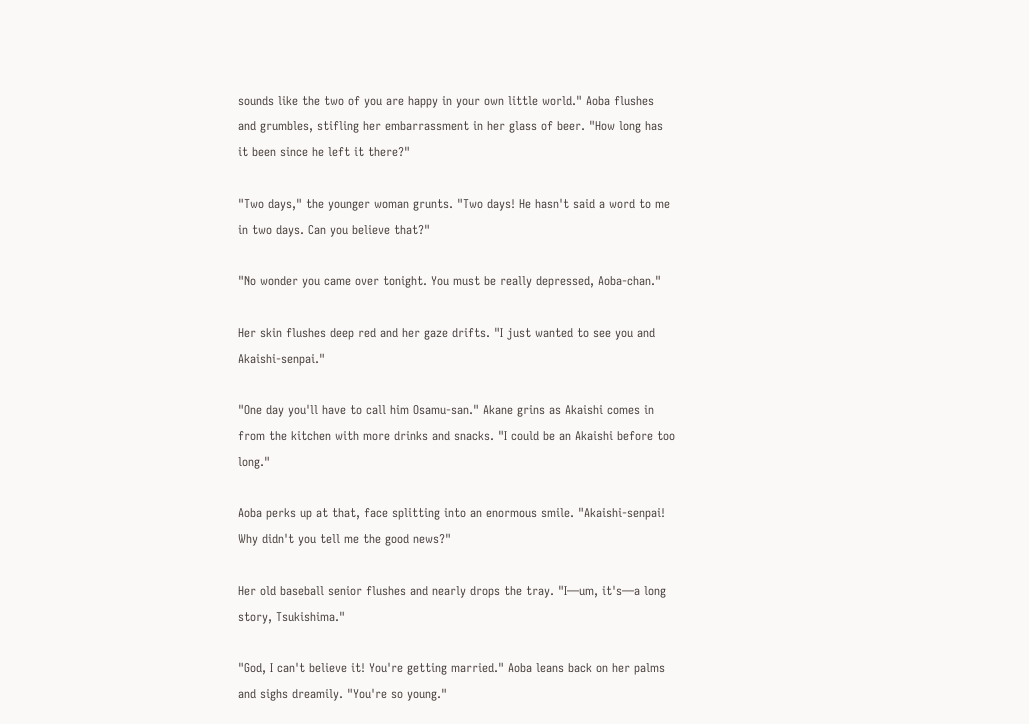sounds like the two of you are happy in your own little world." Aoba flushes and grumbles, stifling her embarrassment in her glass of beer. "How long has it been since he left it there?"

"Two days," the younger woman grunts. "Two days! He hasn't said a word to me in two days. Can you believe that?"

"No wonder you came over tonight. You must be really depressed, Aoba-chan."

Her skin flushes deep red and her gaze drifts. "I just wanted to see you and Akaishi-senpai."

"One day you'll have to call him Osamu-san." Akane grins as Akaishi comes in from the kitchen with more drinks and snacks. "I could be an Akaishi before too long."

Aoba perks up at that, face splitting into an enormous smile. "Akaishi-senpai! Why didn't you tell me the good news?"

Her old baseball senior flushes and nearly drops the tray. "I—um, it's—a long story, Tsukishima."

"God, I can't believe it! You're getting married." Aoba leans back on her palms and sighs dreamily. "You're so young."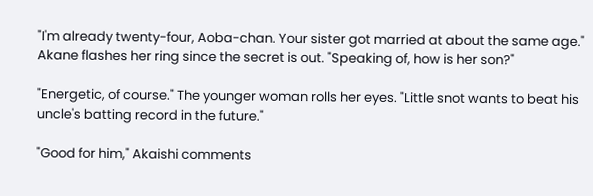"I'm already twenty-four, Aoba-chan. Your sister got married at about the same age." Akane flashes her ring since the secret is out. "Speaking of, how is her son?"

"Energetic, of course." The younger woman rolls her eyes. "Little snot wants to beat his uncle's batting record in the future."

"Good for him," Akaishi comments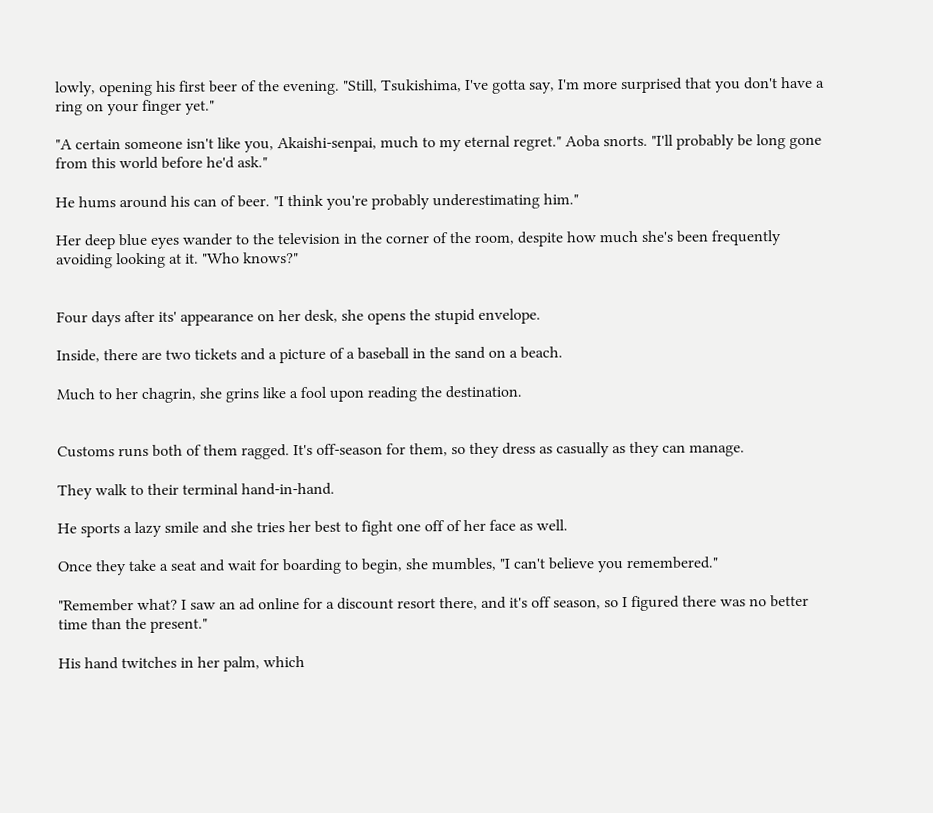lowly, opening his first beer of the evening. "Still, Tsukishima, I've gotta say, I'm more surprised that you don't have a ring on your finger yet."

"A certain someone isn't like you, Akaishi-senpai, much to my eternal regret." Aoba snorts. "I'll probably be long gone from this world before he'd ask."

He hums around his can of beer. "I think you're probably underestimating him."

Her deep blue eyes wander to the television in the corner of the room, despite how much she's been frequently avoiding looking at it. "Who knows?"


Four days after its' appearance on her desk, she opens the stupid envelope.

Inside, there are two tickets and a picture of a baseball in the sand on a beach.

Much to her chagrin, she grins like a fool upon reading the destination.


Customs runs both of them ragged. It's off-season for them, so they dress as casually as they can manage.

They walk to their terminal hand-in-hand.

He sports a lazy smile and she tries her best to fight one off of her face as well.

Once they take a seat and wait for boarding to begin, she mumbles, "I can't believe you remembered."

"Remember what? I saw an ad online for a discount resort there, and it's off season, so I figured there was no better time than the present."

His hand twitches in her palm, which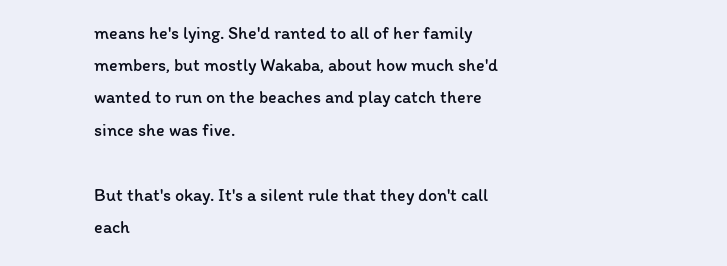means he's lying. She'd ranted to all of her family members, but mostly Wakaba, about how much she'd wanted to run on the beaches and play catch there since she was five.

But that's okay. It's a silent rule that they don't call each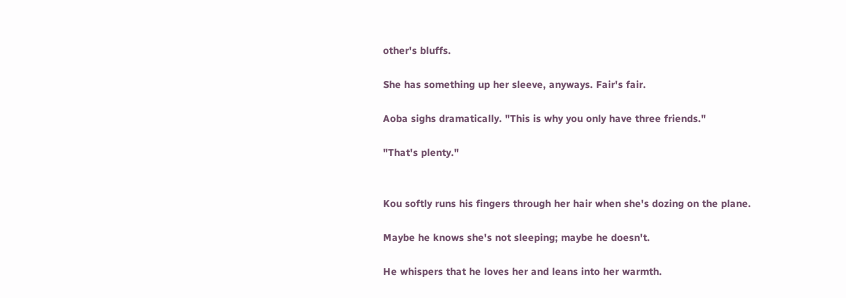other's bluffs.

She has something up her sleeve, anyways. Fair's fair.

Aoba sighs dramatically. "This is why you only have three friends."

"That's plenty."


Kou softly runs his fingers through her hair when she's dozing on the plane.

Maybe he knows she's not sleeping; maybe he doesn't.

He whispers that he loves her and leans into her warmth.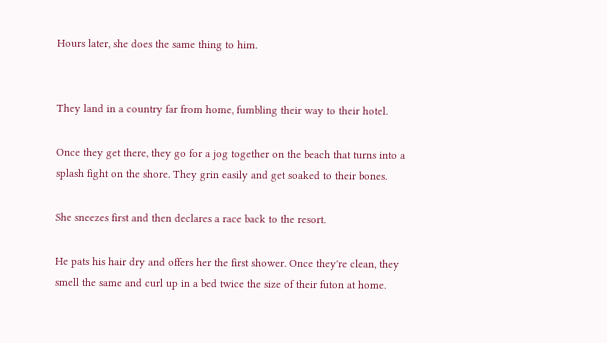Hours later, she does the same thing to him.


They land in a country far from home, fumbling their way to their hotel.

Once they get there, they go for a jog together on the beach that turns into a splash fight on the shore. They grin easily and get soaked to their bones.

She sneezes first and then declares a race back to the resort.

He pats his hair dry and offers her the first shower. Once they're clean, they smell the same and curl up in a bed twice the size of their futon at home.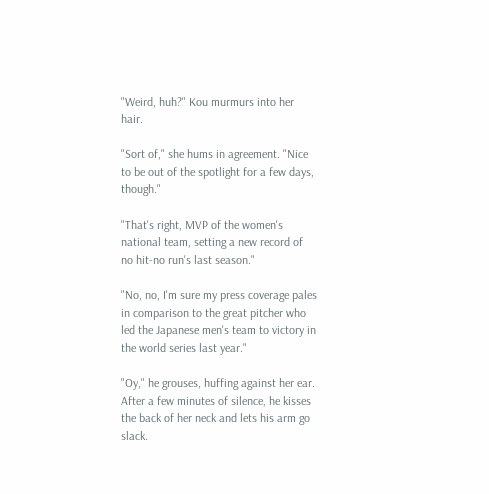"Weird, huh?" Kou murmurs into her hair.

"Sort of," she hums in agreement. "Nice to be out of the spotlight for a few days, though."

"That's right, MVP of the women's national team, setting a new record of no hit-no run's last season."

"No, no, I'm sure my press coverage pales in comparison to the great pitcher who led the Japanese men's team to victory in the world series last year."

"Oy," he grouses, huffing against her ear. After a few minutes of silence, he kisses the back of her neck and lets his arm go slack.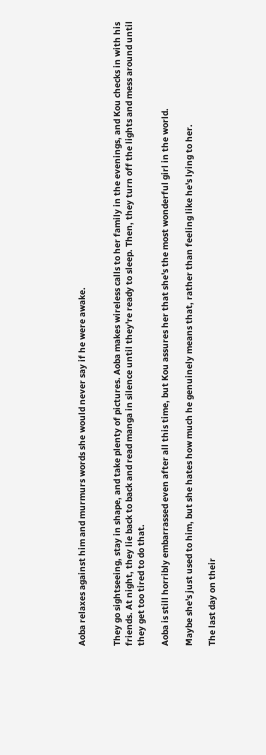Aoba relaxes against him and murmurs words she would never say if he were awake.


They go sightseeing, stay in shape, and take plenty of pictures. Aoba makes wireless calls to her family in the evenings, and Kou checks in with his friends. At night, they lie back to back and read manga in silence until they're ready to sleep. Then, they turn off the lights and mess around until they get too tired to do that.

Aoba is still horribly embarrassed even after all this time, but Kou assures her that she's the most wonderful girl in the world.

Maybe she's just used to him, but she hates how much he genuinely means that, rather than feeling like he's lying to her.

The last day on their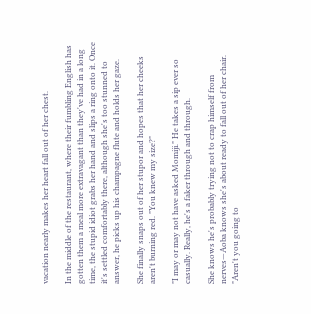vacation nearly makes her heart fall out of her chest.

In the middle of the restaurant, where their fumbling English has gotten them a meal more extravagant than they've had in a long time, the stupid idiot grabs her hand and slips a ring onto it. Once it's settled comfortably there, although she's too stunned to answer, he picks up his champagne flute and holds her gaze.

She finally snaps out of her stupor and hopes that her cheeks aren't burning red. "You knew my size?"

"I may or may not have asked Momiji." He takes a sip ever so casually. Really, he's a faker through and through.

She knows he's probably trying not to crap himself from nerves—Aoba knows she's about ready to fall out of her chair. "Aren't you going to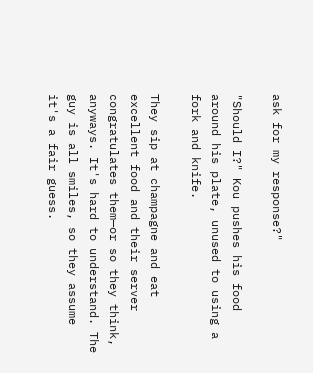ask for my response?"

"Should I?" Kou pushes his food around his plate, unused to using a fork and knife.

They sip at champagne and eat excellent food and their server congratulates them—or so they think, anyways. It's hard to understand. The guy is all smiles, so they assume it's a fair guess.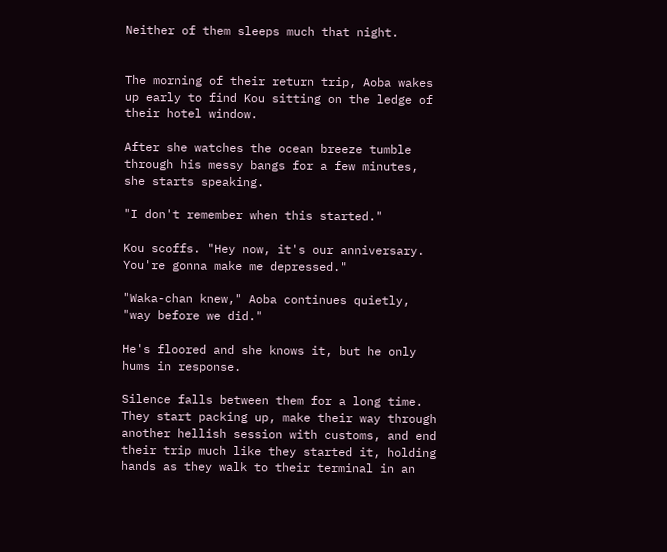Neither of them sleeps much that night.


The morning of their return trip, Aoba wakes up early to find Kou sitting on the ledge of their hotel window.

After she watches the ocean breeze tumble through his messy bangs for a few minutes, she starts speaking.

"I don't remember when this started."

Kou scoffs. "Hey now, it's our anniversary. You're gonna make me depressed."

"Waka-chan knew," Aoba continues quietly, "way before we did."

He's floored and she knows it, but he only hums in response.

Silence falls between them for a long time. They start packing up, make their way through another hellish session with customs, and end their trip much like they started it, holding hands as they walk to their terminal in an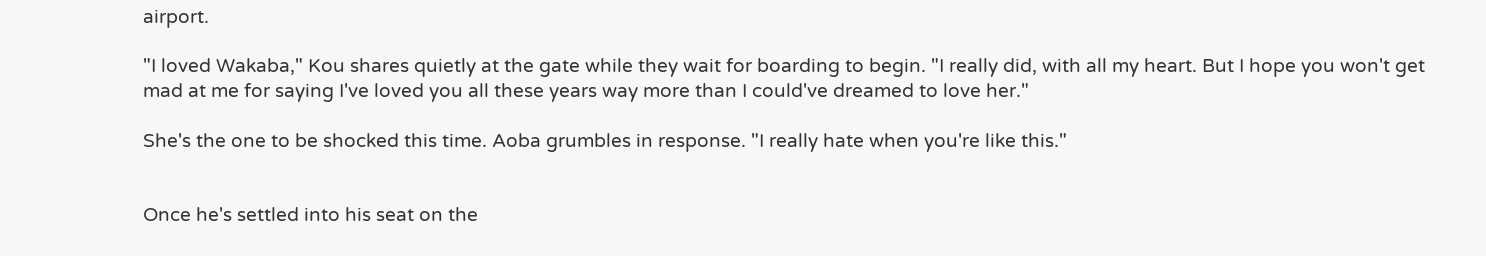airport.

"I loved Wakaba," Kou shares quietly at the gate while they wait for boarding to begin. "I really did, with all my heart. But I hope you won't get mad at me for saying I've loved you all these years way more than I could've dreamed to love her."

She's the one to be shocked this time. Aoba grumbles in response. "I really hate when you're like this."


Once he's settled into his seat on the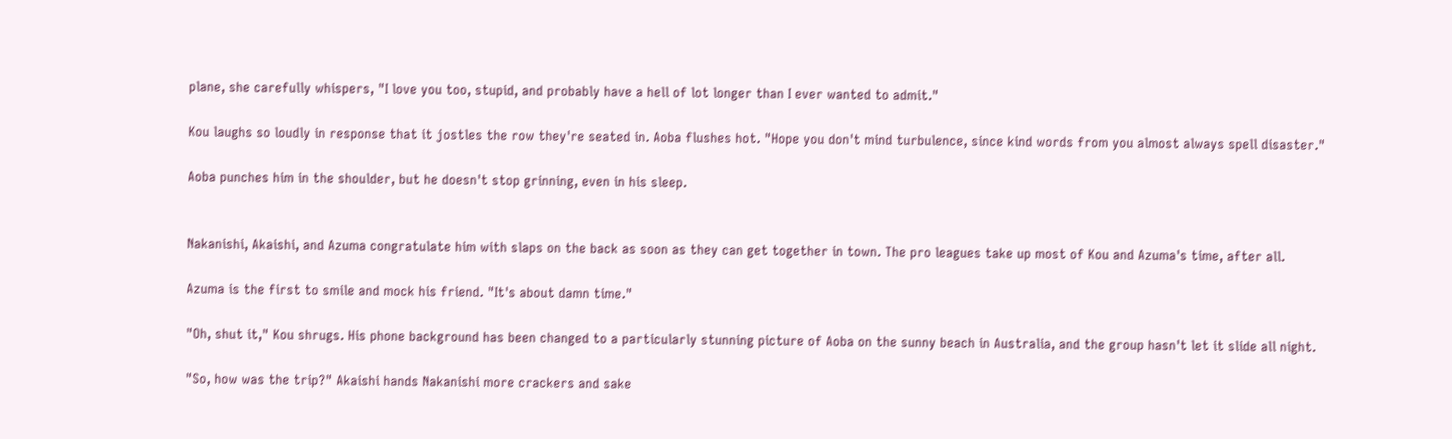plane, she carefully whispers, "I love you too, stupid, and probably have a hell of lot longer than I ever wanted to admit."

Kou laughs so loudly in response that it jostles the row they're seated in. Aoba flushes hot. "Hope you don't mind turbulence, since kind words from you almost always spell disaster."

Aoba punches him in the shoulder, but he doesn't stop grinning, even in his sleep.


Nakanishi, Akaishi, and Azuma congratulate him with slaps on the back as soon as they can get together in town. The pro leagues take up most of Kou and Azuma's time, after all.

Azuma is the first to smile and mock his friend. "It's about damn time."

"Oh, shut it," Kou shrugs. His phone background has been changed to a particularly stunning picture of Aoba on the sunny beach in Australia, and the group hasn't let it slide all night.

"So, how was the trip?" Akaishi hands Nakanishi more crackers and sake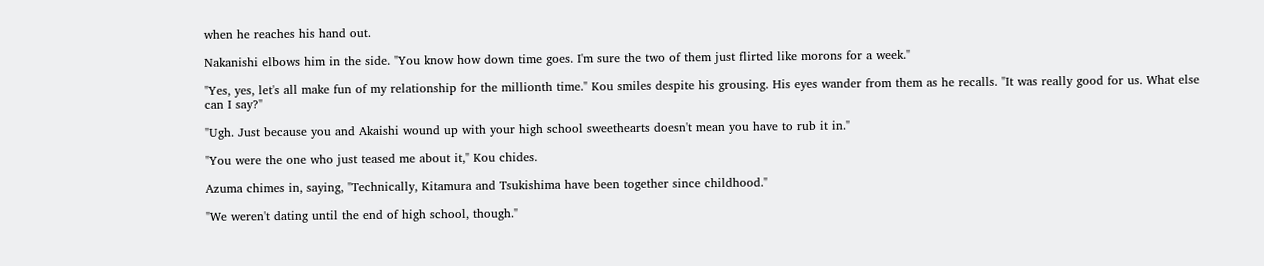when he reaches his hand out.

Nakanishi elbows him in the side. "You know how down time goes. I'm sure the two of them just flirted like morons for a week."

"Yes, yes, let's all make fun of my relationship for the millionth time." Kou smiles despite his grousing. His eyes wander from them as he recalls. "It was really good for us. What else can I say?"

"Ugh. Just because you and Akaishi wound up with your high school sweethearts doesn't mean you have to rub it in."

"You were the one who just teased me about it," Kou chides.

Azuma chimes in, saying, "Technically, Kitamura and Tsukishima have been together since childhood."

"We weren't dating until the end of high school, though."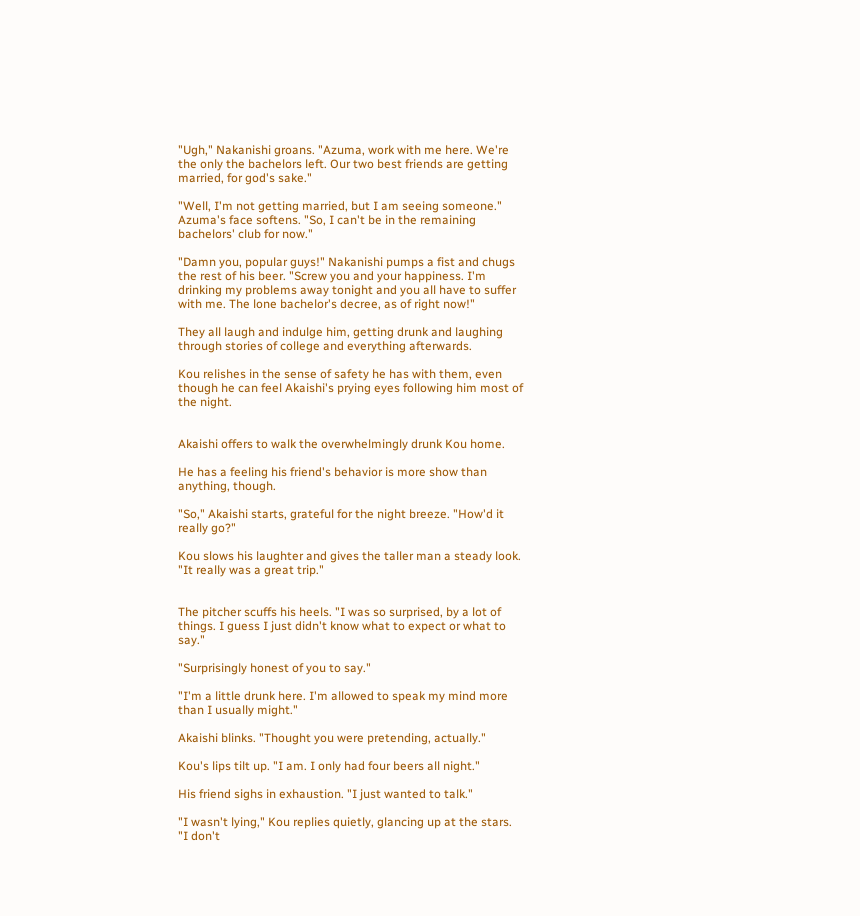"Ugh," Nakanishi groans. "Azuma, work with me here. We're the only the bachelors left. Our two best friends are getting married, for god's sake."

"Well, I'm not getting married, but I am seeing someone." Azuma's face softens. "So, I can't be in the remaining bachelors' club for now."

"Damn you, popular guys!" Nakanishi pumps a fist and chugs the rest of his beer. "Screw you and your happiness. I'm drinking my problems away tonight and you all have to suffer with me. The lone bachelor's decree, as of right now!"

They all laugh and indulge him, getting drunk and laughing through stories of college and everything afterwards.

Kou relishes in the sense of safety he has with them, even though he can feel Akaishi's prying eyes following him most of the night.


Akaishi offers to walk the overwhelmingly drunk Kou home.

He has a feeling his friend's behavior is more show than anything, though.

"So," Akaishi starts, grateful for the night breeze. "How'd it really go?"

Kou slows his laughter and gives the taller man a steady look. "It really was a great trip."


The pitcher scuffs his heels. "I was so surprised, by a lot of things. I guess I just didn't know what to expect or what to say."

"Surprisingly honest of you to say."

"I'm a little drunk here. I'm allowed to speak my mind more than I usually might."

Akaishi blinks. "Thought you were pretending, actually."

Kou's lips tilt up. "I am. I only had four beers all night."

His friend sighs in exhaustion. "I just wanted to talk."

"I wasn't lying," Kou replies quietly, glancing up at the stars. "I don't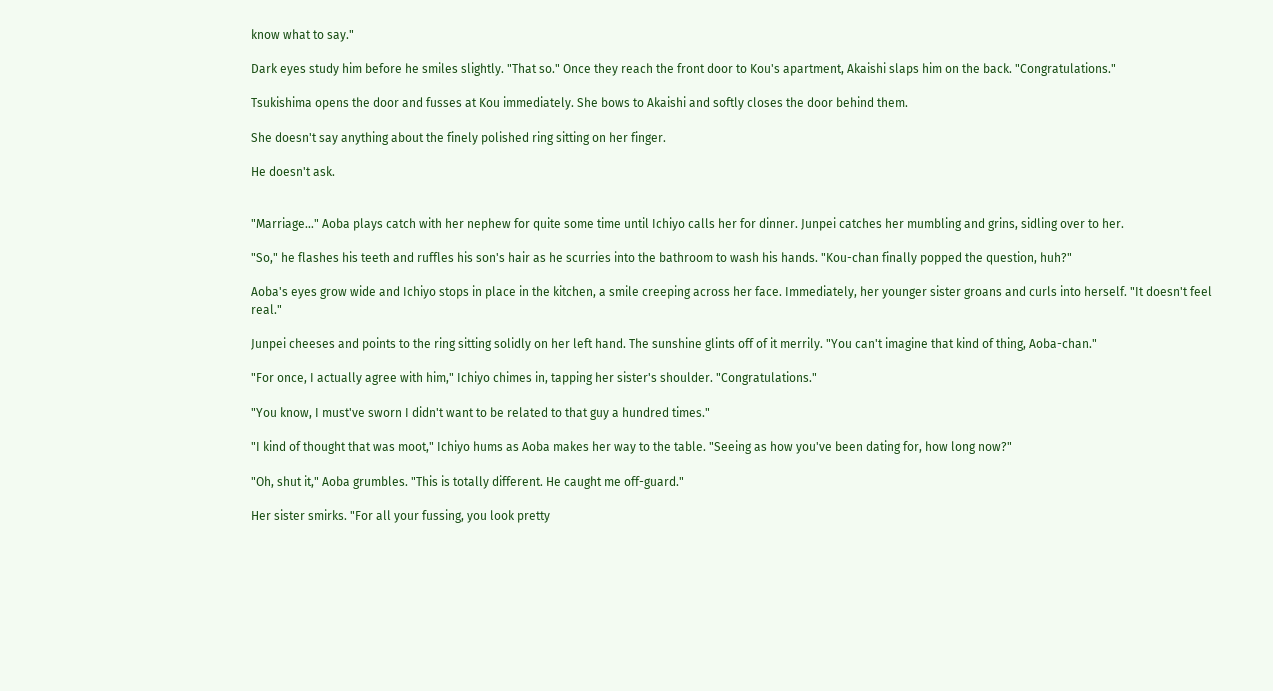know what to say."

Dark eyes study him before he smiles slightly. "That so." Once they reach the front door to Kou's apartment, Akaishi slaps him on the back. "Congratulations."

Tsukishima opens the door and fusses at Kou immediately. She bows to Akaishi and softly closes the door behind them.

She doesn't say anything about the finely polished ring sitting on her finger.

He doesn't ask.


"Marriage…" Aoba plays catch with her nephew for quite some time until Ichiyo calls her for dinner. Junpei catches her mumbling and grins, sidling over to her.

"So," he flashes his teeth and ruffles his son's hair as he scurries into the bathroom to wash his hands. "Kou-chan finally popped the question, huh?"

Aoba's eyes grow wide and Ichiyo stops in place in the kitchen, a smile creeping across her face. Immediately, her younger sister groans and curls into herself. "It doesn't feel real."

Junpei cheeses and points to the ring sitting solidly on her left hand. The sunshine glints off of it merrily. "You can't imagine that kind of thing, Aoba-chan."

"For once, I actually agree with him," Ichiyo chimes in, tapping her sister's shoulder. "Congratulations."

"You know, I must've sworn I didn't want to be related to that guy a hundred times."

"I kind of thought that was moot," Ichiyo hums as Aoba makes her way to the table. "Seeing as how you've been dating for, how long now?"

"Oh, shut it," Aoba grumbles. "This is totally different. He caught me off-guard."

Her sister smirks. "For all your fussing, you look pretty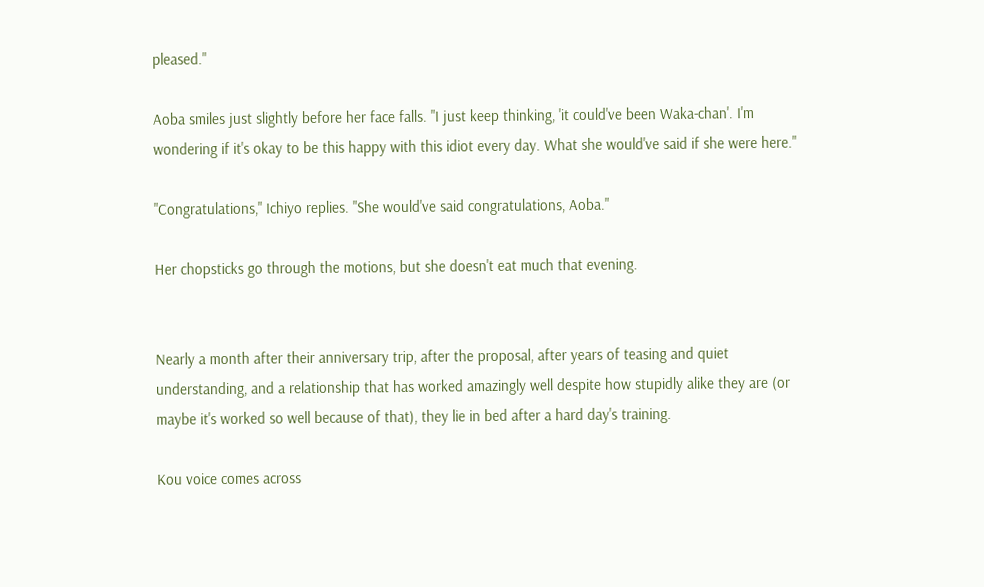pleased."

Aoba smiles just slightly before her face falls. "I just keep thinking, 'it could've been Waka-chan'. I'm wondering if it's okay to be this happy with this idiot every day. What she would've said if she were here."

"Congratulations," Ichiyo replies. "She would've said congratulations, Aoba."

Her chopsticks go through the motions, but she doesn't eat much that evening.


Nearly a month after their anniversary trip, after the proposal, after years of teasing and quiet understanding, and a relationship that has worked amazingly well despite how stupidly alike they are (or maybe it's worked so well because of that), they lie in bed after a hard day's training.

Kou voice comes across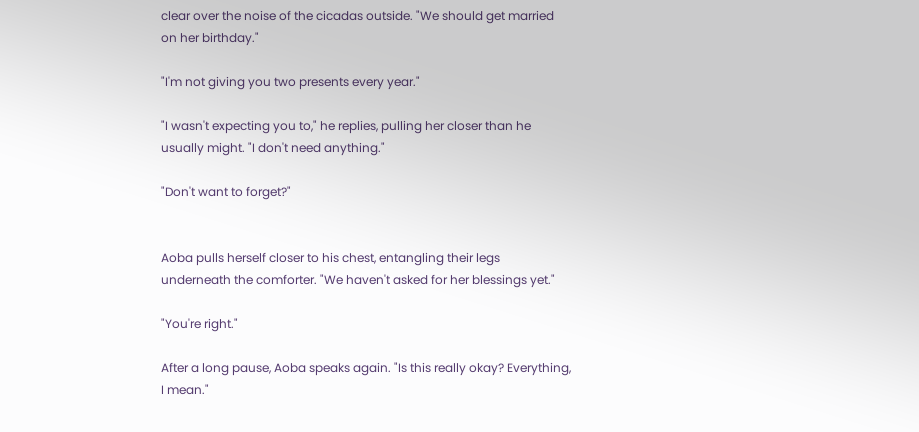clear over the noise of the cicadas outside. "We should get married on her birthday."

"I'm not giving you two presents every year."

"I wasn't expecting you to," he replies, pulling her closer than he usually might. "I don't need anything."

"Don't want to forget?"


Aoba pulls herself closer to his chest, entangling their legs underneath the comforter. "We haven't asked for her blessings yet."

"You're right."

After a long pause, Aoba speaks again. "Is this really okay? Everything, I mean."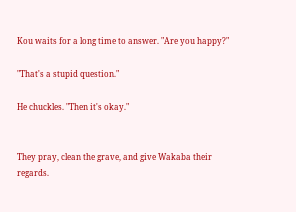Kou waits for a long time to answer. "Are you happy?"

"That's a stupid question."

He chuckles. "Then it's okay."


They pray, clean the grave, and give Wakaba their regards.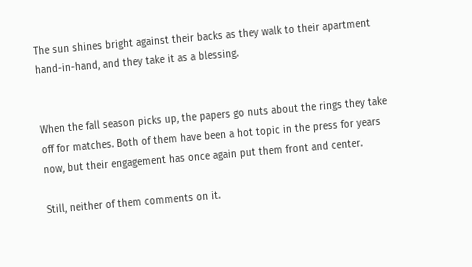The sun shines bright against their backs as they walk to their apartment hand-in-hand, and they take it as a blessing.


When the fall season picks up, the papers go nuts about the rings they take off for matches. Both of them have been a hot topic in the press for years now, but their engagement has once again put them front and center.

Still, neither of them comments on it.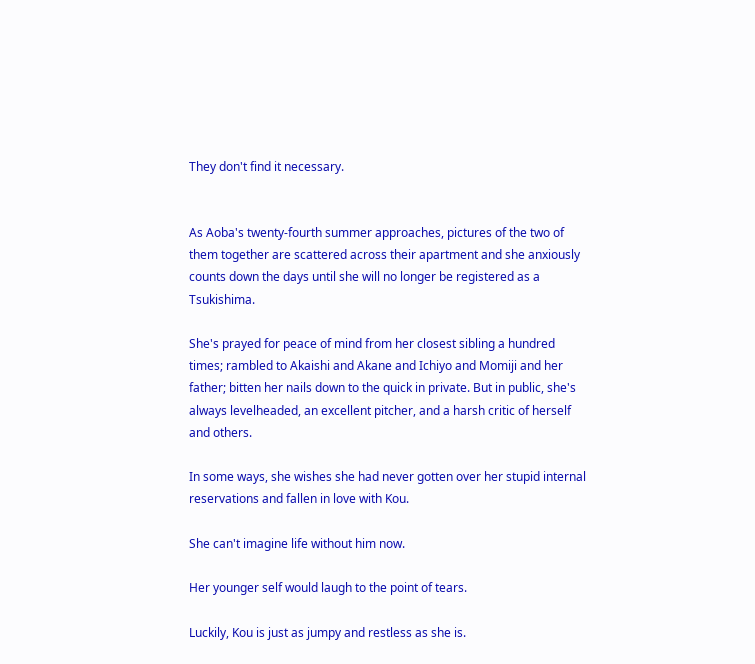They don't find it necessary.


As Aoba's twenty-fourth summer approaches, pictures of the two of them together are scattered across their apartment and she anxiously counts down the days until she will no longer be registered as a Tsukishima.

She's prayed for peace of mind from her closest sibling a hundred times; rambled to Akaishi and Akane and Ichiyo and Momiji and her father; bitten her nails down to the quick in private. But in public, she's always levelheaded, an excellent pitcher, and a harsh critic of herself and others.

In some ways, she wishes she had never gotten over her stupid internal reservations and fallen in love with Kou.

She can't imagine life without him now.

Her younger self would laugh to the point of tears.

Luckily, Kou is just as jumpy and restless as she is.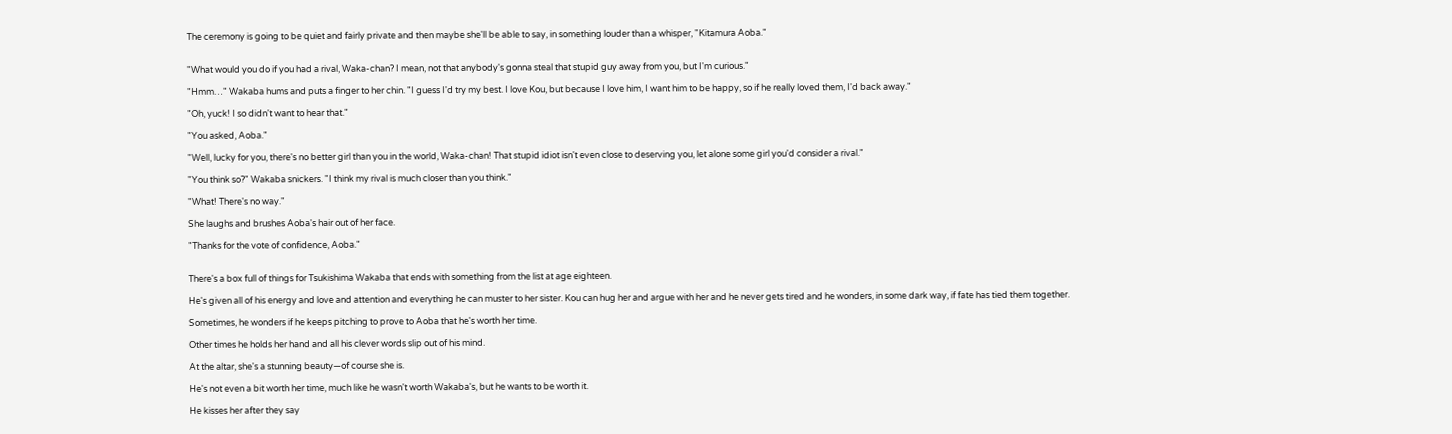The ceremony is going to be quiet and fairly private and then maybe she'll be able to say, in something louder than a whisper, "Kitamura Aoba."


"What would you do if you had a rival, Waka-chan? I mean, not that anybody's gonna steal that stupid guy away from you, but I'm curious."

"Hmm…" Wakaba hums and puts a finger to her chin. "I guess I'd try my best. I love Kou, but because I love him, I want him to be happy, so if he really loved them, I'd back away."

"Oh, yuck! I so didn't want to hear that."

"You asked, Aoba."

"Well, lucky for you, there's no better girl than you in the world, Waka-chan! That stupid idiot isn't even close to deserving you, let alone some girl you'd consider a rival."

"You think so?" Wakaba snickers. "I think my rival is much closer than you think."

"What! There's no way."

She laughs and brushes Aoba's hair out of her face.

"Thanks for the vote of confidence, Aoba."


There's a box full of things for Tsukishima Wakaba that ends with something from the list at age eighteen.

He's given all of his energy and love and attention and everything he can muster to her sister. Kou can hug her and argue with her and he never gets tired and he wonders, in some dark way, if fate has tied them together.

Sometimes, he wonders if he keeps pitching to prove to Aoba that he's worth her time.

Other times he holds her hand and all his clever words slip out of his mind.

At the altar, she's a stunning beauty—of course she is.

He's not even a bit worth her time, much like he wasn't worth Wakaba's, but he wants to be worth it.

He kisses her after they say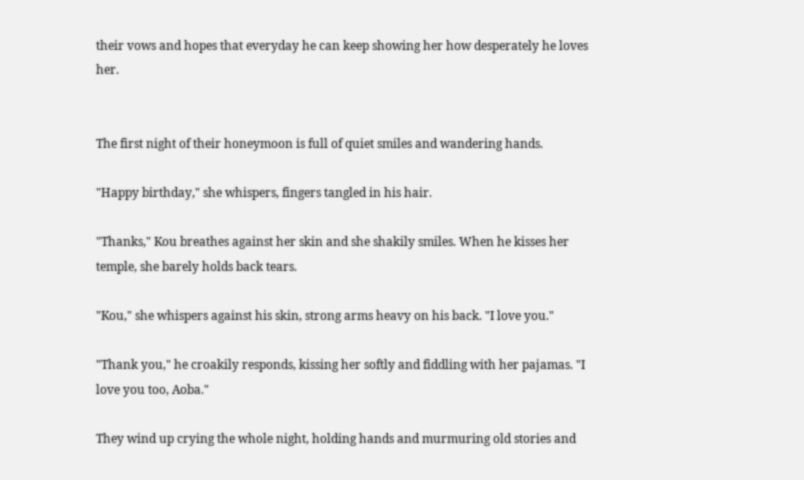their vows and hopes that everyday he can keep showing her how desperately he loves her.


The first night of their honeymoon is full of quiet smiles and wandering hands.

"Happy birthday," she whispers, fingers tangled in his hair.

"Thanks," Kou breathes against her skin and she shakily smiles. When he kisses her temple, she barely holds back tears.

"Kou," she whispers against his skin, strong arms heavy on his back. "I love you."

"Thank you," he croakily responds, kissing her softly and fiddling with her pajamas. "I love you too, Aoba."

They wind up crying the whole night, holding hands and murmuring old stories and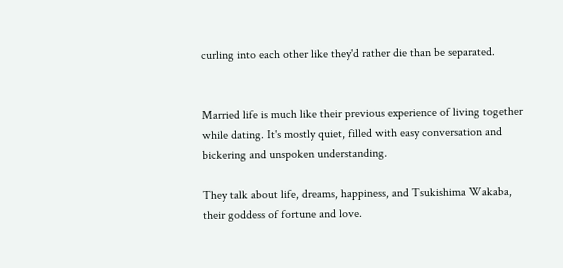curling into each other like they'd rather die than be separated.


Married life is much like their previous experience of living together while dating. It's mostly quiet, filled with easy conversation and bickering and unspoken understanding.

They talk about life, dreams, happiness, and Tsukishima Wakaba, their goddess of fortune and love.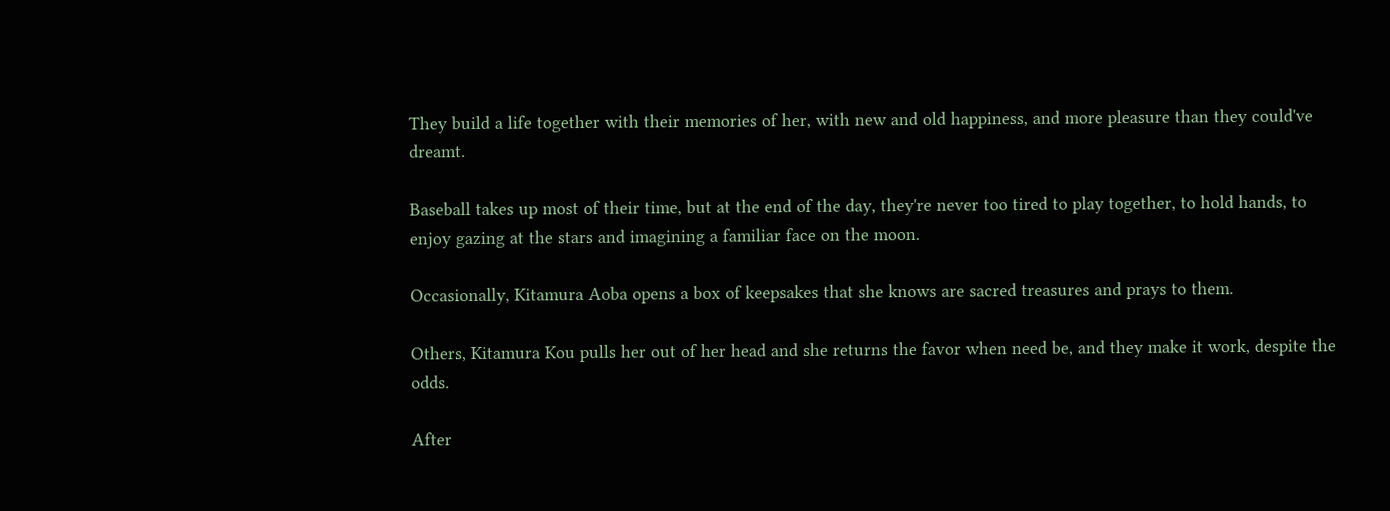They build a life together with their memories of her, with new and old happiness, and more pleasure than they could've dreamt.

Baseball takes up most of their time, but at the end of the day, they're never too tired to play together, to hold hands, to enjoy gazing at the stars and imagining a familiar face on the moon.

Occasionally, Kitamura Aoba opens a box of keepsakes that she knows are sacred treasures and prays to them.

Others, Kitamura Kou pulls her out of her head and she returns the favor when need be, and they make it work, despite the odds.

After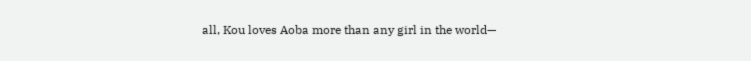all, Kou loves Aoba more than any girl in the world—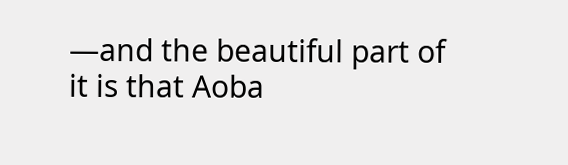—and the beautiful part of it is that Aoba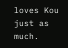loves Kou just as much.